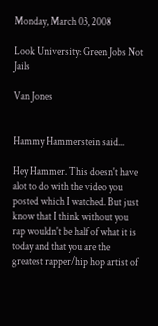Monday, March 03, 2008

Look University: Green Jobs Not Jails

Van Jones


Hammy Hammerstein said...

Hey Hammer. This doesn't have alot to do with the video you posted which I watched. But just know that I think without you rap wouldn't be half of what it is today and that you are the greatest rapper/hip hop artist of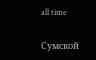all time

Сумской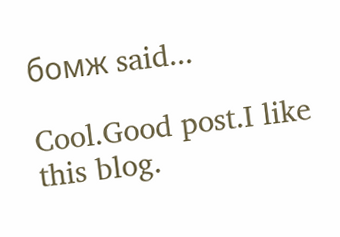бомж said...

Cool.Good post.I like this blog.